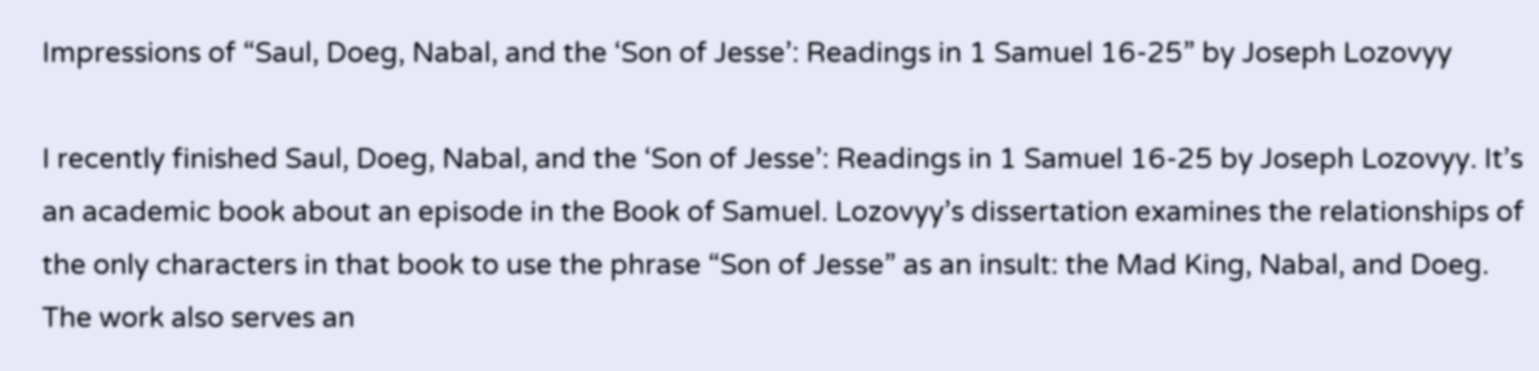Impressions of “Saul, Doeg, Nabal, and the ‘Son of Jesse’: Readings in 1 Samuel 16-25” by Joseph Lozovyy

I recently finished Saul, Doeg, Nabal, and the ‘Son of Jesse’: Readings in 1 Samuel 16-25 by Joseph Lozovyy. It’s an academic book about an episode in the Book of Samuel. Lozovyy’s dissertation examines the relationships of the only characters in that book to use the phrase “Son of Jesse” as an insult: the Mad King, Nabal, and Doeg. The work also serves an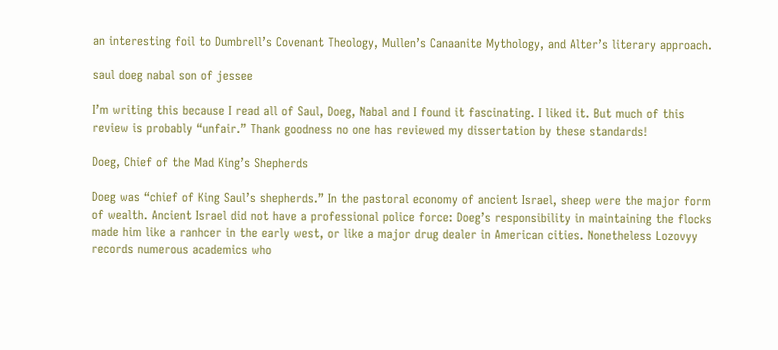an interesting foil to Dumbrell’s Covenant Theology, Mullen’s Canaanite Mythology, and Alter’s literary approach.

saul doeg nabal son of jessee

I’m writing this because I read all of Saul, Doeg, Nabal and I found it fascinating. I liked it. But much of this review is probably “unfair.” Thank goodness no one has reviewed my dissertation by these standards!

Doeg, Chief of the Mad King’s Shepherds

Doeg was “chief of King Saul’s shepherds.” In the pastoral economy of ancient Israel, sheep were the major form of wealth. Ancient Israel did not have a professional police force: Doeg’s responsibility in maintaining the flocks made him like a ranhcer in the early west, or like a major drug dealer in American cities. Nonetheless Lozovyy records numerous academics who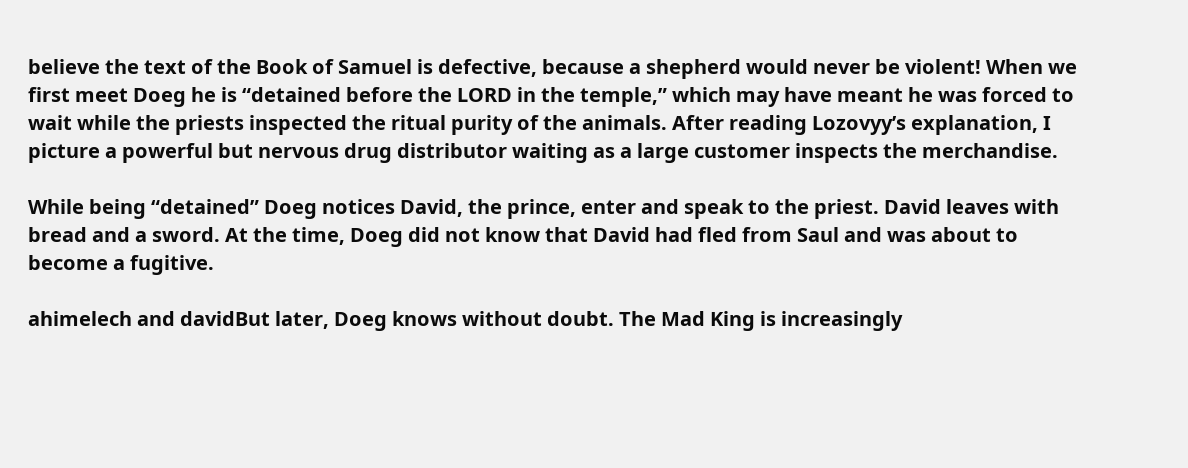believe the text of the Book of Samuel is defective, because a shepherd would never be violent! When we first meet Doeg he is “detained before the LORD in the temple,” which may have meant he was forced to wait while the priests inspected the ritual purity of the animals. After reading Lozovyy’s explanation, I picture a powerful but nervous drug distributor waiting as a large customer inspects the merchandise.

While being “detained” Doeg notices David, the prince, enter and speak to the priest. David leaves with bread and a sword. At the time, Doeg did not know that David had fled from Saul and was about to become a fugitive.

ahimelech and davidBut later, Doeg knows without doubt. The Mad King is increasingly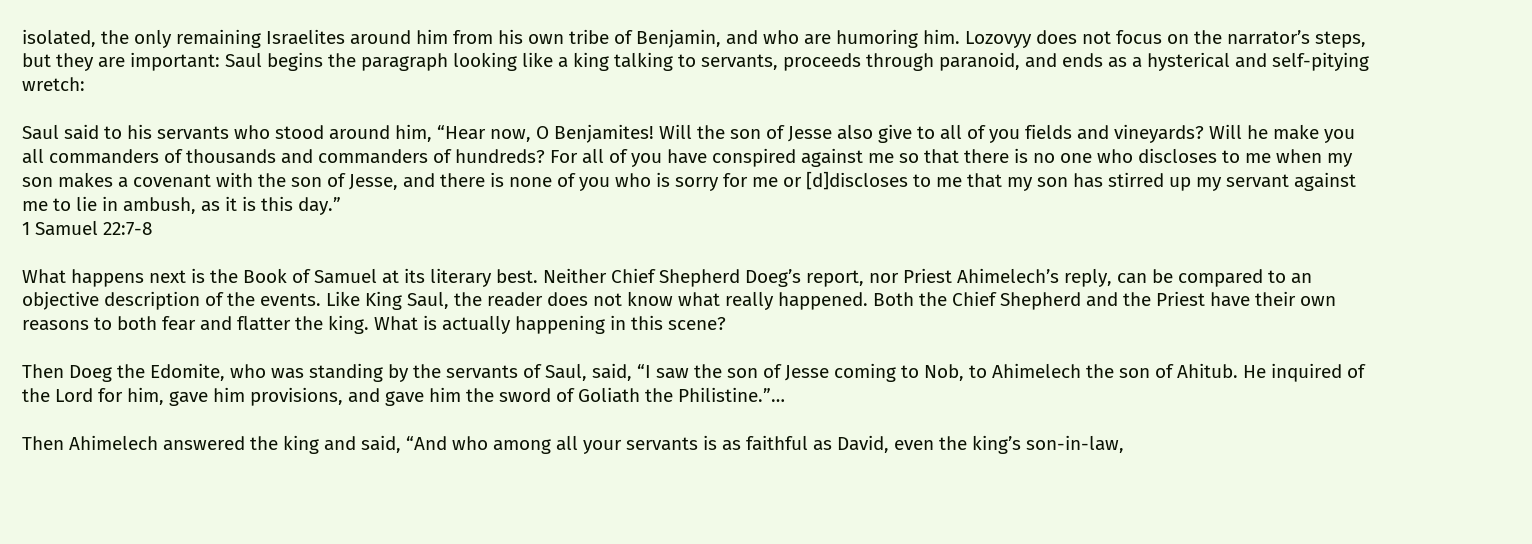isolated, the only remaining Israelites around him from his own tribe of Benjamin, and who are humoring him. Lozovyy does not focus on the narrator’s steps, but they are important: Saul begins the paragraph looking like a king talking to servants, proceeds through paranoid, and ends as a hysterical and self-pitying wretch:

Saul said to his servants who stood around him, “Hear now, O Benjamites! Will the son of Jesse also give to all of you fields and vineyards? Will he make you all commanders of thousands and commanders of hundreds? For all of you have conspired against me so that there is no one who discloses to me when my son makes a covenant with the son of Jesse, and there is none of you who is sorry for me or [d]discloses to me that my son has stirred up my servant against me to lie in ambush, as it is this day.”
1 Samuel 22:7-8

What happens next is the Book of Samuel at its literary best. Neither Chief Shepherd Doeg’s report, nor Priest Ahimelech’s reply, can be compared to an objective description of the events. Like King Saul, the reader does not know what really happened. Both the Chief Shepherd and the Priest have their own reasons to both fear and flatter the king. What is actually happening in this scene?

Then Doeg the Edomite, who was standing by the servants of Saul, said, “I saw the son of Jesse coming to Nob, to Ahimelech the son of Ahitub. He inquired of the Lord for him, gave him provisions, and gave him the sword of Goliath the Philistine.”…

Then Ahimelech answered the king and said, “And who among all your servants is as faithful as David, even the king’s son-in-law,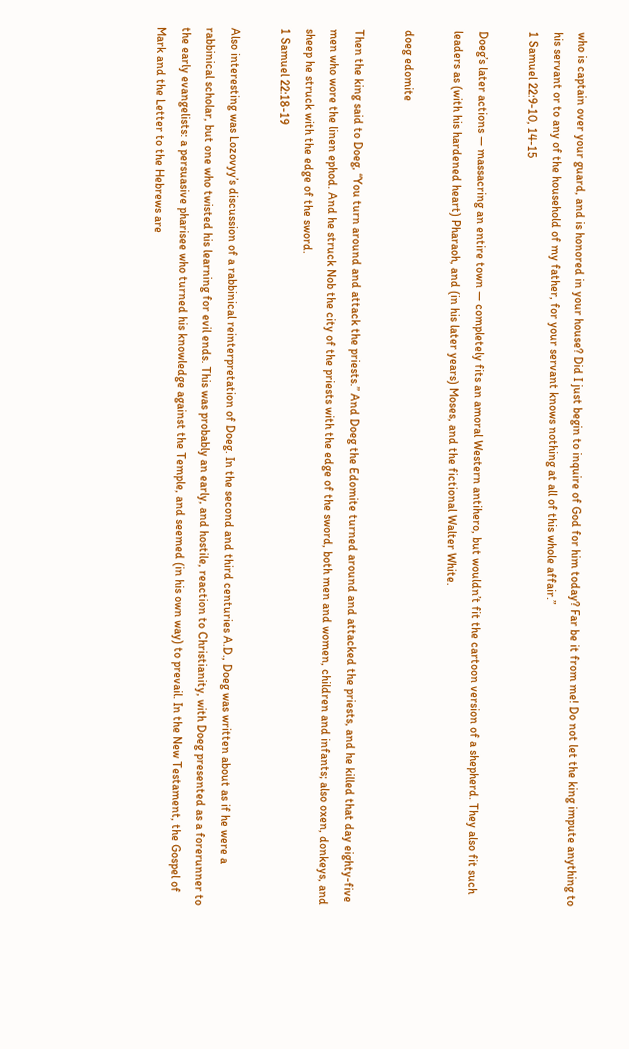who is captain over your guard, and is honored in your house? Did I just begin to inquire of God for him today? Far be it from me! Do not let the king impute anything to his servant or to any of the household of my father, for your servant knows nothing at all of this whole affair.”
1 Samuel 22:9-10, 14-15

Doeg’s later actions — massacring an entire town — completely fits an amoral Western antihero, but wouldn’t fit the cartoon version of a shepherd. They also fit such leaders as (with his hardened heart) Pharaoh, and (in his later years) Moses, and the fictional Walter White.

doeg edomite

Then the king said to Doeg, “You turn around and attack the priests.” And Doeg the Edomite turned around and attacked the priests, and he killed that day eighty-five men who wore the linen ephod. And he struck Nob the city of the priests with the edge of the sword, both men and women, children and infants; also oxen, donkeys, and sheep he struck with the edge of the sword.
1 Samuel 22:18-19

Also interesting was Lozovyy’s discussion of a rabbinical reinterpretation of Doeg. In the second and third centuries A.D., Doeg was written about as if he were a rabbinical scholar, but one who twisted his learning for evil ends. This was probably an early, and hostile, reaction to Christianity, with Doeg presented as a forerunner to the early evangelists: a persuasive pharisee who turned his knowledge against the Temple, and seemed (in his own way) to prevail. In the New Testament, the Gospel of Mark and the Letter to the Hebrews are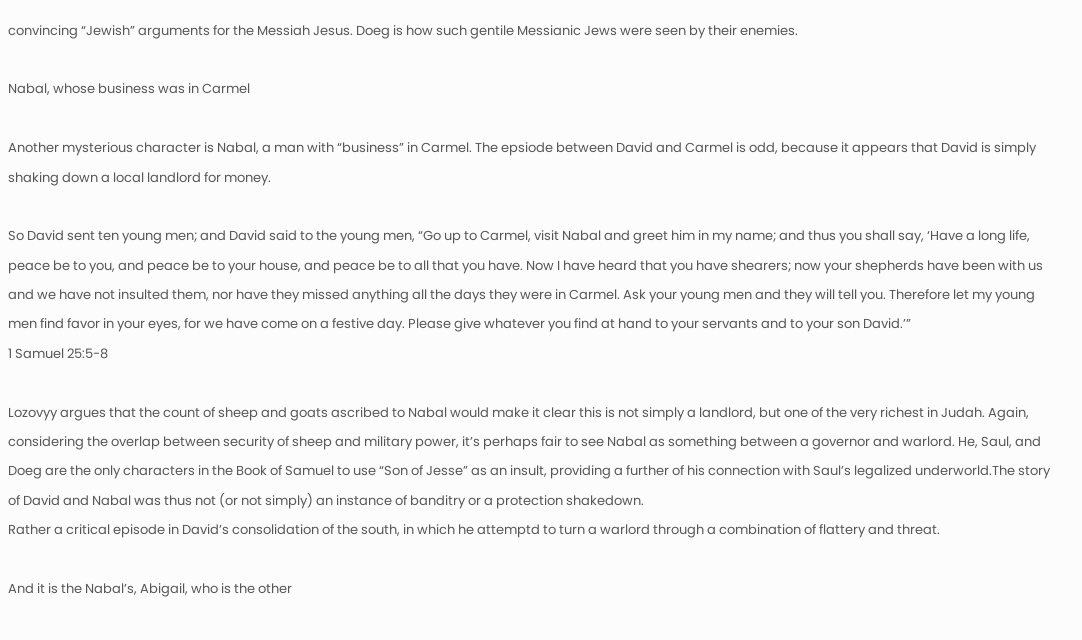convincing “Jewish” arguments for the Messiah Jesus. Doeg is how such gentile Messianic Jews were seen by their enemies.

Nabal, whose business was in Carmel

Another mysterious character is Nabal, a man with “business” in Carmel. The epsiode between David and Carmel is odd, because it appears that David is simply shaking down a local landlord for money.

So David sent ten young men; and David said to the young men, “Go up to Carmel, visit Nabal and greet him in my name; and thus you shall say, ‘Have a long life, peace be to you, and peace be to your house, and peace be to all that you have. Now I have heard that you have shearers; now your shepherds have been with us and we have not insulted them, nor have they missed anything all the days they were in Carmel. Ask your young men and they will tell you. Therefore let my young men find favor in your eyes, for we have come on a festive day. Please give whatever you find at hand to your servants and to your son David.’”
1 Samuel 25:5-8

Lozovyy argues that the count of sheep and goats ascribed to Nabal would make it clear this is not simply a landlord, but one of the very richest in Judah. Again, considering the overlap between security of sheep and military power, it’s perhaps fair to see Nabal as something between a governor and warlord. He, Saul, and Doeg are the only characters in the Book of Samuel to use “Son of Jesse” as an insult, providing a further of his connection with Saul’s legalized underworld.The story of David and Nabal was thus not (or not simply) an instance of banditry or a protection shakedown.
Rather a critical episode in David’s consolidation of the south, in which he attemptd to turn a warlord through a combination of flattery and threat.

And it is the Nabal’s, Abigail, who is the other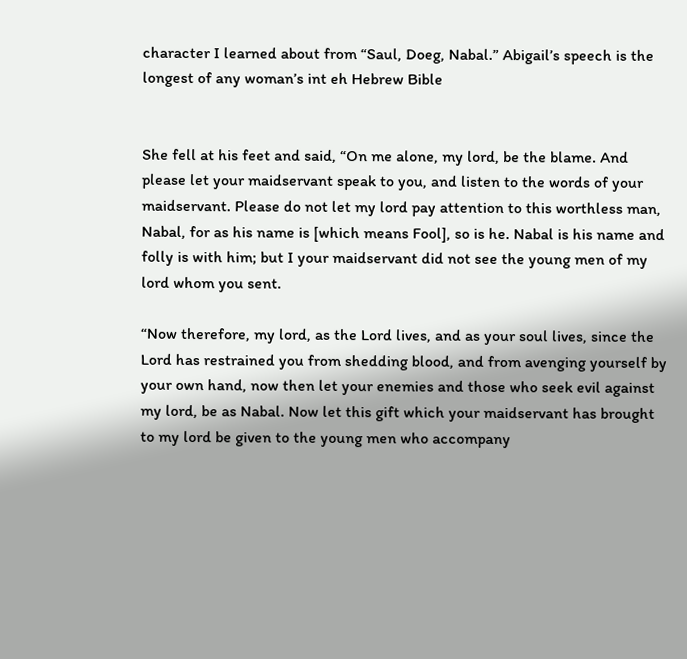character I learned about from “Saul, Doeg, Nabal.” Abigail’s speech is the longest of any woman’s int eh Hebrew Bible


She fell at his feet and said, “On me alone, my lord, be the blame. And please let your maidservant speak to you, and listen to the words of your maidservant. Please do not let my lord pay attention to this worthless man, Nabal, for as his name is [which means Fool], so is he. Nabal is his name and folly is with him; but I your maidservant did not see the young men of my lord whom you sent.

“Now therefore, my lord, as the Lord lives, and as your soul lives, since the Lord has restrained you from shedding blood, and from avenging yourself by your own hand, now then let your enemies and those who seek evil against my lord, be as Nabal. Now let this gift which your maidservant has brought to my lord be given to the young men who accompany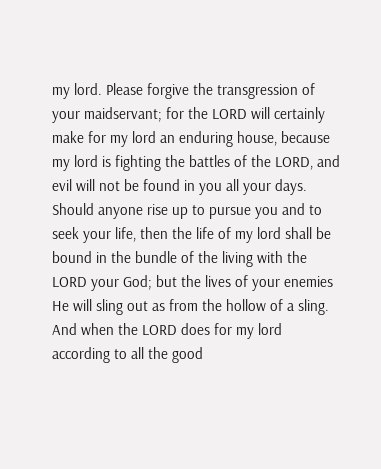my lord. Please forgive the transgression of your maidservant; for the LORD will certainly make for my lord an enduring house, because my lord is fighting the battles of the LORD, and evil will not be found in you all your days. Should anyone rise up to pursue you and to seek your life, then the life of my lord shall be bound in the bundle of the living with the LORD your God; but the lives of your enemies He will sling out as from the hollow of a sling. And when the LORD does for my lord according to all the good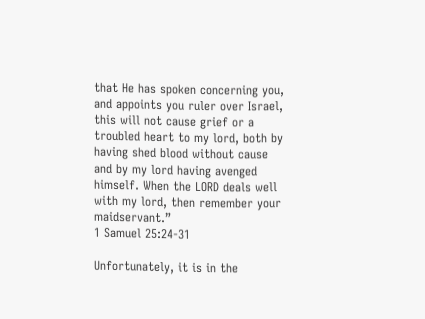that He has spoken concerning you, and appoints you ruler over Israel, this will not cause grief or a troubled heart to my lord, both by having shed blood without cause and by my lord having avenged himself. When the LORD deals well with my lord, then remember your maidservant.”
1 Samuel 25:24-31

Unfortunately, it is in the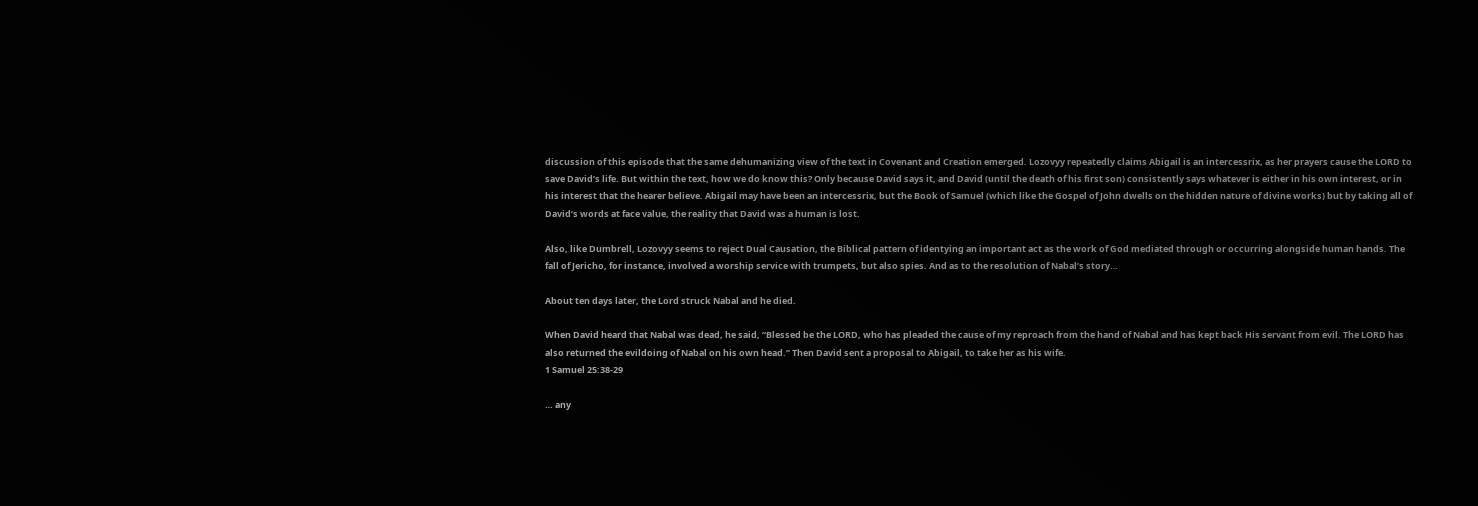discussion of this episode that the same dehumanizing view of the text in Covenant and Creation emerged. Lozovyy repeatedly claims Abigail is an intercessrix, as her prayers cause the LORD to save David’s life. But within the text, how we do know this? Only because David says it, and David (until the death of his first son) consistently says whatever is either in his own interest, or in his interest that the hearer believe. Abigail may have been an intercessrix, but the Book of Samuel (which like the Gospel of John dwells on the hidden nature of divine works) but by taking all of David’s words at face value, the reality that David was a human is lost.

Also, like Dumbrell, Lozovyy seems to reject Dual Causation, the Biblical pattern of identying an important act as the work of God mediated through or occurring alongside human hands. The fall of Jericho, for instance, involved a worship service with trumpets, but also spies. And as to the resolution of Nabal’s story…

About ten days later, the Lord struck Nabal and he died.

When David heard that Nabal was dead, he said, “Blessed be the LORD, who has pleaded the cause of my reproach from the hand of Nabal and has kept back His servant from evil. The LORD has also returned the evildoing of Nabal on his own head.” Then David sent a proposal to Abigail, to take her as his wife.
1 Samuel 25:38-29

… any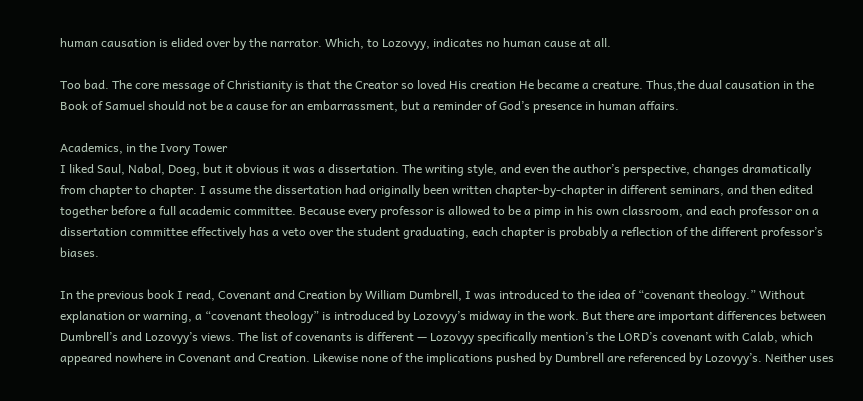human causation is elided over by the narrator. Which, to Lozovyy, indicates no human cause at all.

Too bad. The core message of Christianity is that the Creator so loved His creation He became a creature. Thus,the dual causation in the Book of Samuel should not be a cause for an embarrassment, but a reminder of God’s presence in human affairs.

Academics, in the Ivory Tower
I liked Saul, Nabal, Doeg, but it obvious it was a dissertation. The writing style, and even the author’s perspective, changes dramatically from chapter to chapter. I assume the dissertation had originally been written chapter-by-chapter in different seminars, and then edited together before a full academic committee. Because every professor is allowed to be a pimp in his own classroom, and each professor on a dissertation committee effectively has a veto over the student graduating, each chapter is probably a reflection of the different professor’s biases.

In the previous book I read, Covenant and Creation by William Dumbrell, I was introduced to the idea of “covenant theology.” Without explanation or warning, a “covenant theology” is introduced by Lozovyy’s midway in the work. But there are important differences between Dumbrell’s and Lozovyy’s views. The list of covenants is different — Lozovyy specifically mention’s the LORD’s covenant with Calab, which appeared nowhere in Covenant and Creation. Likewise none of the implications pushed by Dumbrell are referenced by Lozovyy’s. Neither uses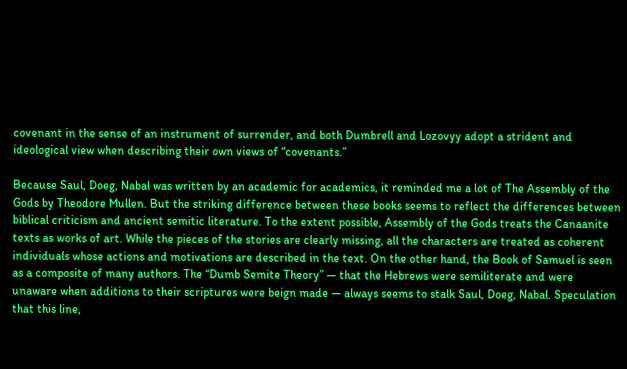covenant in the sense of an instrument of surrender, and both Dumbrell and Lozovyy adopt a strident and ideological view when describing their own views of “covenants.”

Because Saul, Doeg, Nabal was written by an academic for academics, it reminded me a lot of The Assembly of the Gods by Theodore Mullen. But the striking difference between these books seems to reflect the differences between biblical criticism and ancient semitic literature. To the extent possible, Assembly of the Gods treats the Canaanite texts as works of art. While the pieces of the stories are clearly missing, all the characters are treated as coherent individuals whose actions and motivations are described in the text. On the other hand, the Book of Samuel is seen as a composite of many authors. The “Dumb Semite Theory” — that the Hebrews were semiliterate and were unaware when additions to their scriptures were beign made — always seems to stalk Saul, Doeg, Nabal. Speculation that this line,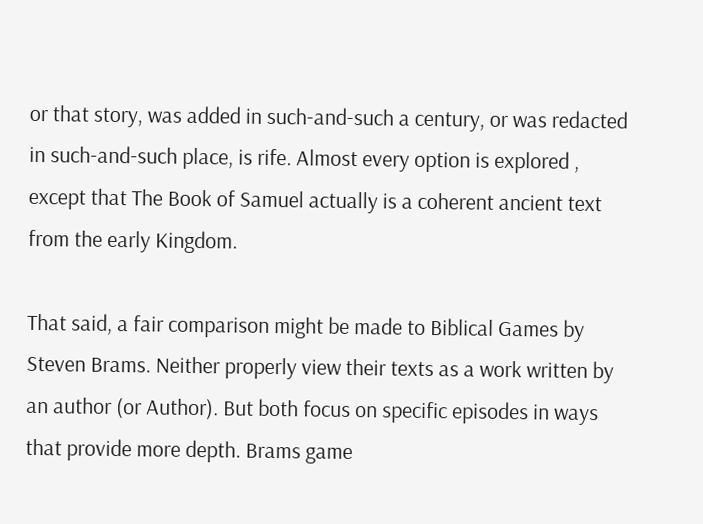or that story, was added in such-and-such a century, or was redacted in such-and-such place, is rife. Almost every option is explored , except that The Book of Samuel actually is a coherent ancient text from the early Kingdom.

That said, a fair comparison might be made to Biblical Games by Steven Brams. Neither properly view their texts as a work written by an author (or Author). But both focus on specific episodes in ways that provide more depth. Brams game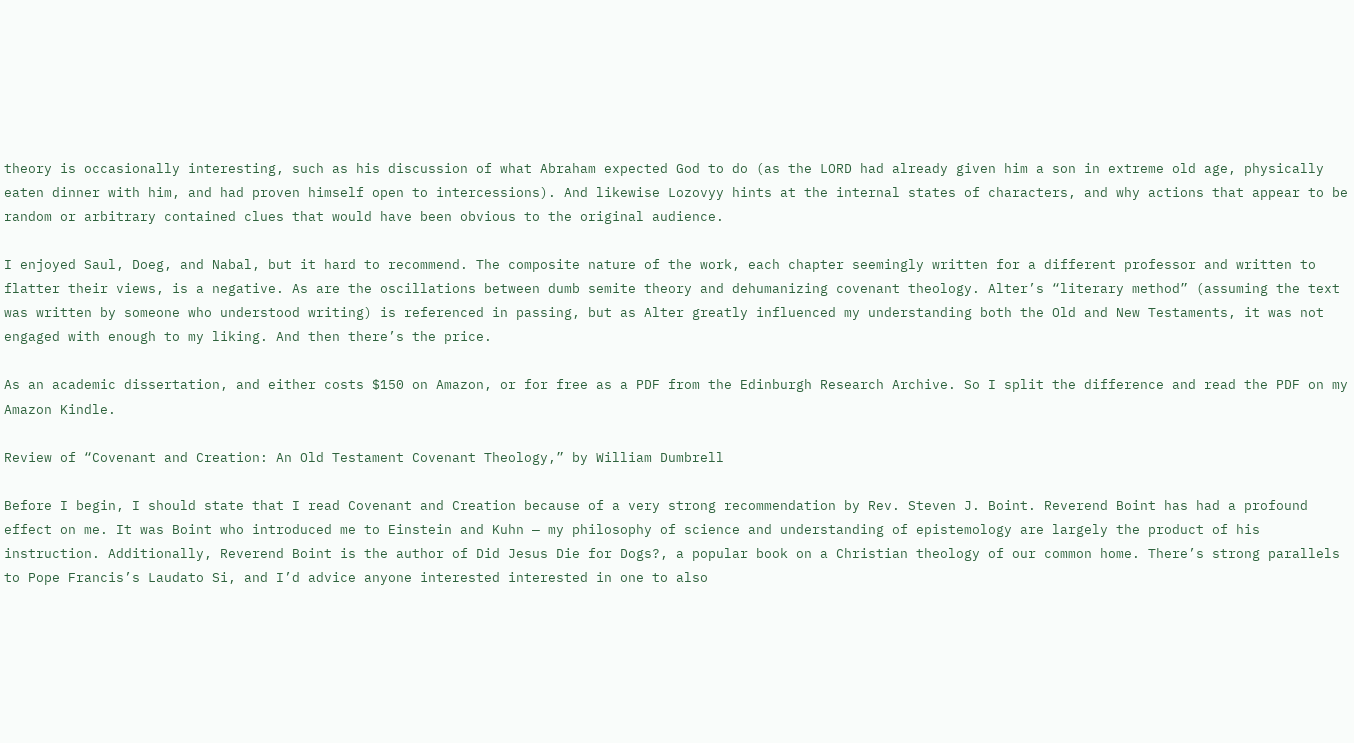theory is occasionally interesting, such as his discussion of what Abraham expected God to do (as the LORD had already given him a son in extreme old age, physically eaten dinner with him, and had proven himself open to intercessions). And likewise Lozovyy hints at the internal states of characters, and why actions that appear to be random or arbitrary contained clues that would have been obvious to the original audience.

I enjoyed Saul, Doeg, and Nabal, but it hard to recommend. The composite nature of the work, each chapter seemingly written for a different professor and written to flatter their views, is a negative. As are the oscillations between dumb semite theory and dehumanizing covenant theology. Alter’s “literary method” (assuming the text was written by someone who understood writing) is referenced in passing, but as Alter greatly influenced my understanding both the Old and New Testaments, it was not engaged with enough to my liking. And then there’s the price.

As an academic dissertation, and either costs $150 on Amazon, or for free as a PDF from the Edinburgh Research Archive. So I split the difference and read the PDF on my Amazon Kindle.

Review of “Covenant and Creation: An Old Testament Covenant Theology,” by William Dumbrell

Before I begin, I should state that I read Covenant and Creation because of a very strong recommendation by Rev. Steven J. Boint. Reverend Boint has had a profound effect on me. It was Boint who introduced me to Einstein and Kuhn — my philosophy of science and understanding of epistemology are largely the product of his instruction. Additionally, Reverend Boint is the author of Did Jesus Die for Dogs?, a popular book on a Christian theology of our common home. There’s strong parallels to Pope Francis’s Laudato Si, and I’d advice anyone interested interested in one to also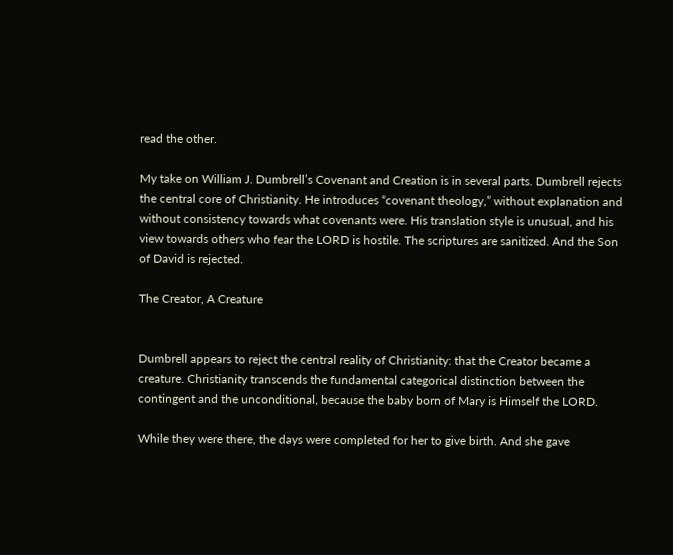read the other.

My take on William J. Dumbrell’s Covenant and Creation is in several parts. Dumbrell rejects the central core of Christianity. He introduces “covenant theology,” without explanation and without consistency towards what covenants were. His translation style is unusual, and his view towards others who fear the LORD is hostile. The scriptures are sanitized. And the Son of David is rejected.

The Creator, A Creature


Dumbrell appears to reject the central reality of Christianity: that the Creator became a creature. Christianity transcends the fundamental categorical distinction between the contingent and the unconditional, because the baby born of Mary is Himself the LORD.

While they were there, the days were completed for her to give birth. And she gave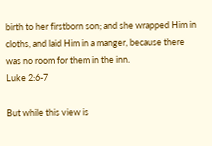birth to her firstborn son; and she wrapped Him in cloths, and laid Him in a manger, because there was no room for them in the inn.
Luke 2:6-7

But while this view is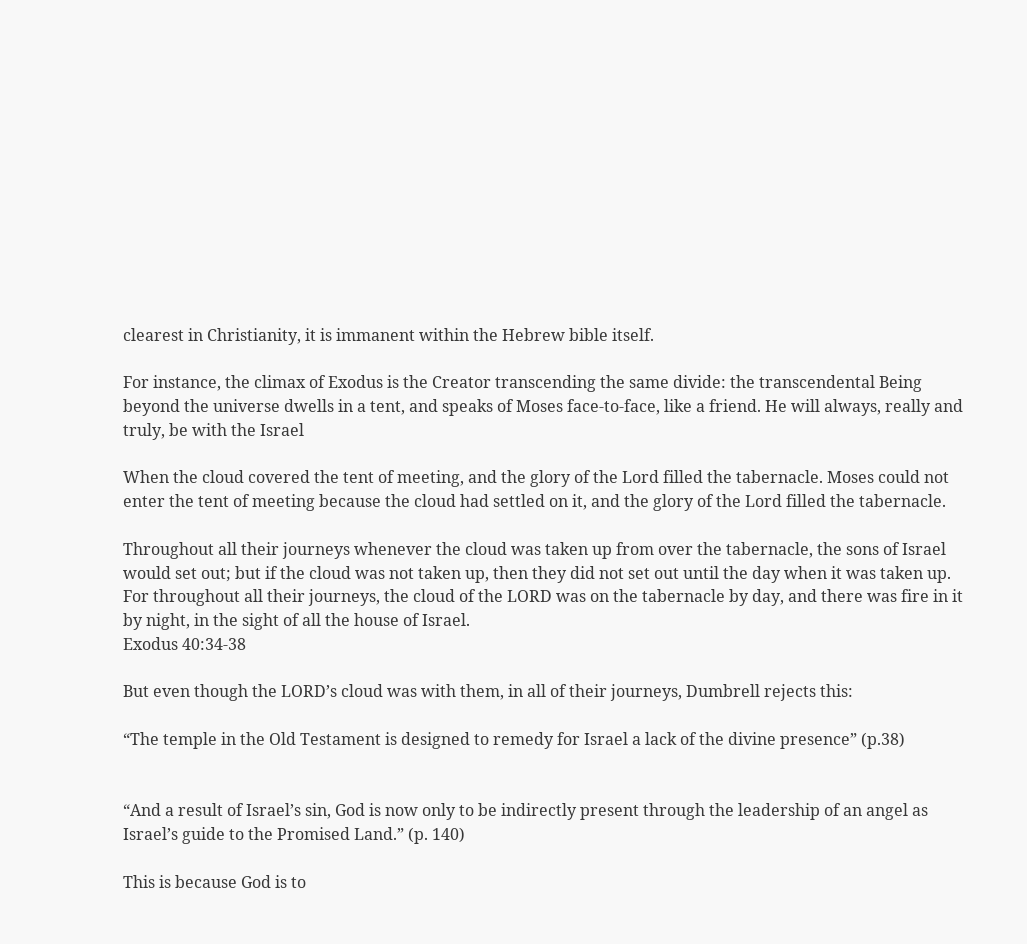clearest in Christianity, it is immanent within the Hebrew bible itself.

For instance, the climax of Exodus is the Creator transcending the same divide: the transcendental Being beyond the universe dwells in a tent, and speaks of Moses face-to-face, like a friend. He will always, really and truly, be with the Israel

When the cloud covered the tent of meeting, and the glory of the Lord filled the tabernacle. Moses could not enter the tent of meeting because the cloud had settled on it, and the glory of the Lord filled the tabernacle.

Throughout all their journeys whenever the cloud was taken up from over the tabernacle, the sons of Israel would set out; but if the cloud was not taken up, then they did not set out until the day when it was taken up. For throughout all their journeys, the cloud of the LORD was on the tabernacle by day, and there was fire in it by night, in the sight of all the house of Israel.
Exodus 40:34-38

But even though the LORD’s cloud was with them, in all of their journeys, Dumbrell rejects this:

“The temple in the Old Testament is designed to remedy for Israel a lack of the divine presence” (p.38)


“And a result of Israel’s sin, God is now only to be indirectly present through the leadership of an angel as Israel’s guide to the Promised Land.” (p. 140)

This is because God is to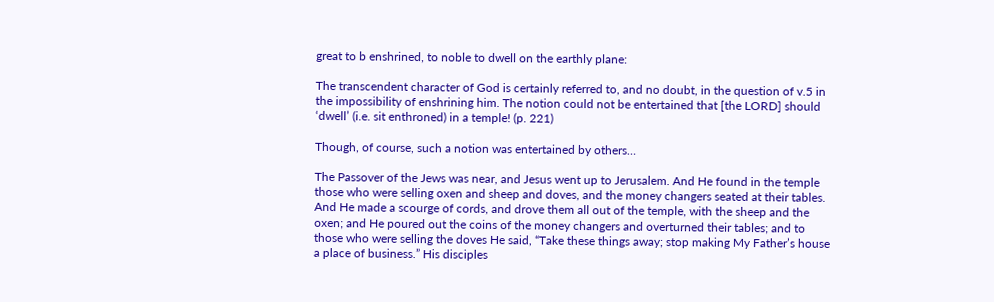great to b enshrined, to noble to dwell on the earthly plane:

The transcendent character of God is certainly referred to, and no doubt, in the question of v.5 in the impossibility of enshrining him. The notion could not be entertained that [the LORD] should ‘dwell’ (i.e. sit enthroned) in a temple! (p. 221)

Though, of course, such a notion was entertained by others…

The Passover of the Jews was near, and Jesus went up to Jerusalem. And He found in the temple those who were selling oxen and sheep and doves, and the money changers seated at their tables. And He made a scourge of cords, and drove them all out of the temple, with the sheep and the oxen; and He poured out the coins of the money changers and overturned their tables; and to those who were selling the doves He said, “Take these things away; stop making My Father’s house a place of business.” His disciples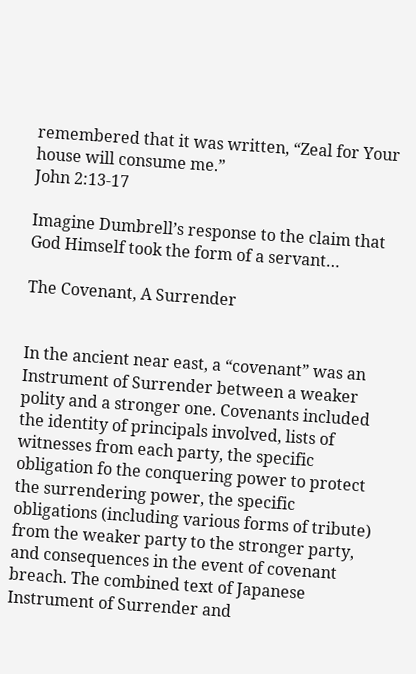remembered that it was written, “Zeal for Your house will consume me.”
John 2:13-17

Imagine Dumbrell’s response to the claim that God Himself took the form of a servant…

The Covenant, A Surrender


In the ancient near east, a “covenant” was an Instrument of Surrender between a weaker polity and a stronger one. Covenants included the identity of principals involved, lists of witnesses from each party, the specific obligation fo the conquering power to protect the surrendering power, the specific obligations (including various forms of tribute) from the weaker party to the stronger party, and consequences in the event of covenant breach. The combined text of Japanese Instrument of Surrender and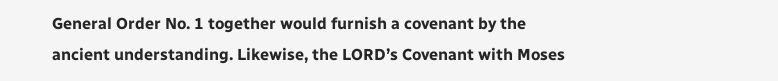General Order No. 1 together would furnish a covenant by the ancient understanding. Likewise, the LORD’s Covenant with Moses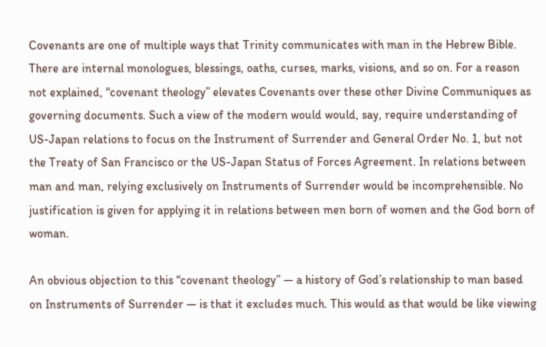Covenants are one of multiple ways that Trinity communicates with man in the Hebrew Bible. There are internal monologues, blessings, oaths, curses, marks, visions, and so on. For a reason not explained, “covenant theology” elevates Covenants over these other Divine Communiques as governing documents. Such a view of the modern would would, say, require understanding of US-Japan relations to focus on the Instrument of Surrender and General Order No. 1, but not the Treaty of San Francisco or the US-Japan Status of Forces Agreement. In relations between man and man, relying exclusively on Instruments of Surrender would be incomprehensible. No justification is given for applying it in relations between men born of women and the God born of woman.

An obvious objection to this “covenant theology” — a history of God’s relationship to man based on Instruments of Surrender — is that it excludes much. This would as that would be like viewing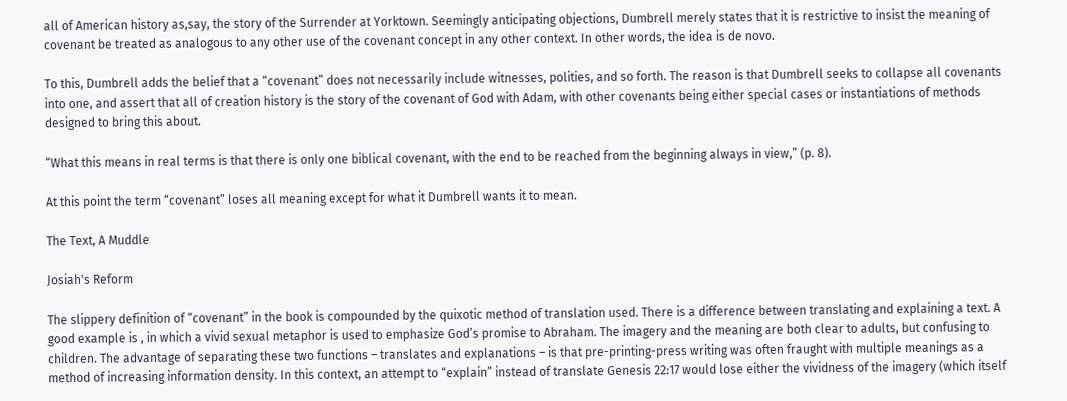all of American history as,say, the story of the Surrender at Yorktown. Seemingly anticipating objections, Dumbrell merely states that it is restrictive to insist the meaning of covenant be treated as analogous to any other use of the covenant concept in any other context. In other words, the idea is de novo.

To this, Dumbrell adds the belief that a “covenant” does not necessarily include witnesses, polities, and so forth. The reason is that Dumbrell seeks to collapse all covenants into one, and assert that all of creation history is the story of the covenant of God with Adam, with other covenants being either special cases or instantiations of methods designed to bring this about.

“What this means in real terms is that there is only one biblical covenant, with the end to be reached from the beginning always in view,” (p. 8).

At this point the term “covenant” loses all meaning except for what it Dumbrell wants it to mean.

The Text, A Muddle

Josiah's Reform

The slippery definition of “covenant” in the book is compounded by the quixotic method of translation used. There is a difference between translating and explaining a text. A good example is , in which a vivid sexual metaphor is used to emphasize God’s promise to Abraham. The imagery and the meaning are both clear to adults, but confusing to children. The advantage of separating these two functions – translates and explanations – is that pre-printing-press writing was often fraught with multiple meanings as a method of increasing information density. In this context, an attempt to “explain” instead of translate Genesis 22:17 would lose either the vividness of the imagery (which itself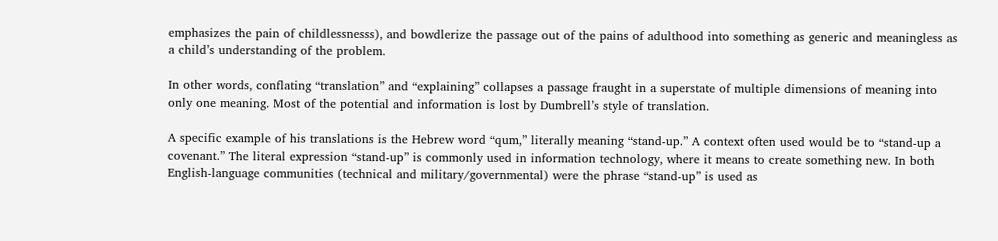emphasizes the pain of childlessnesss), and bowdlerize the passage out of the pains of adulthood into something as generic and meaningless as a child’s understanding of the problem.

In other words, conflating “translation” and “explaining” collapses a passage fraught in a superstate of multiple dimensions of meaning into only one meaning. Most of the potential and information is lost by Dumbrell’s style of translation.

A specific example of his translations is the Hebrew word “qum,” literally meaning “stand-up.” A context often used would be to “stand-up a covenant.” The literal expression “stand-up” is commonly used in information technology, where it means to create something new. In both English-language communities (technical and military/governmental) were the phrase “stand-up” is used as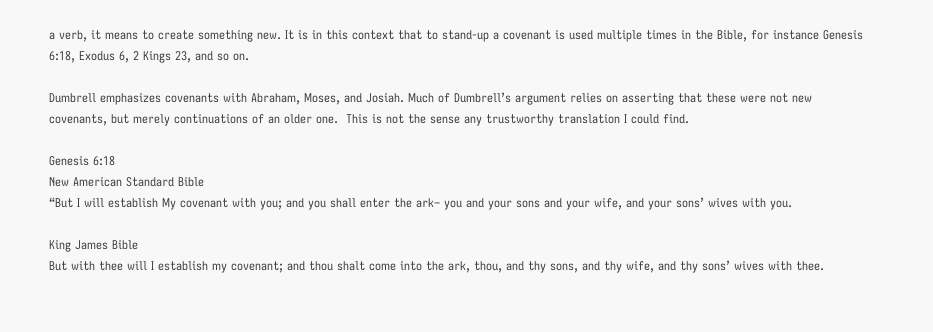a verb, it means to create something new. It is in this context that to stand-up a covenant is used multiple times in the Bible, for instance Genesis 6:18, Exodus 6, 2 Kings 23, and so on.

Dumbrell emphasizes covenants with Abraham, Moses, and Josiah. Much of Dumbrell’s argument relies on asserting that these were not new covenants, but merely continuations of an older one.  This is not the sense any trustworthy translation I could find.

Genesis 6:18
New American Standard Bible
“But I will establish My covenant with you; and you shall enter the ark– you and your sons and your wife, and your sons’ wives with you.

King James Bible
But with thee will I establish my covenant; and thou shalt come into the ark, thou, and thy sons, and thy wife, and thy sons’ wives with thee.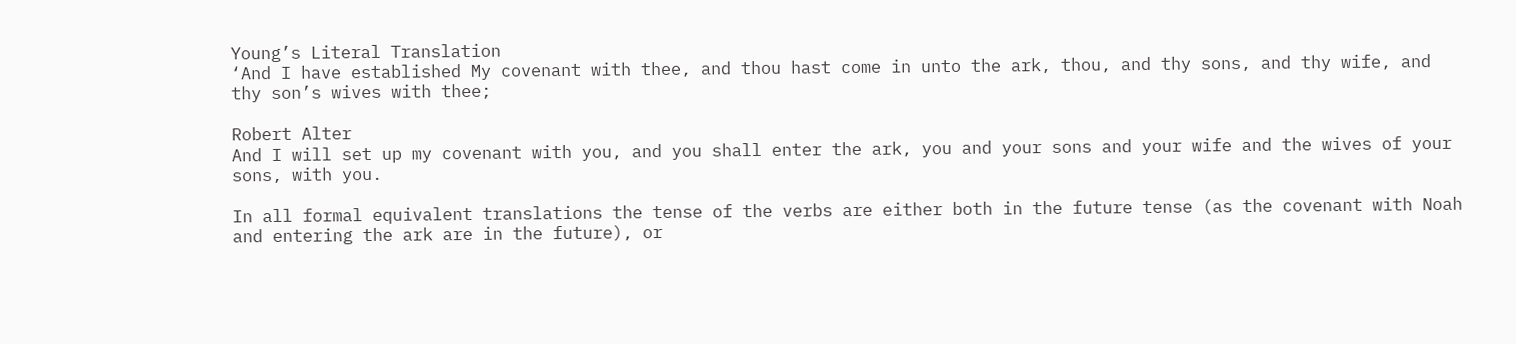Young’s Literal Translation
‘And I have established My covenant with thee, and thou hast come in unto the ark, thou, and thy sons, and thy wife, and thy son’s wives with thee;

Robert Alter
And I will set up my covenant with you, and you shall enter the ark, you and your sons and your wife and the wives of your sons, with you.

In all formal equivalent translations the tense of the verbs are either both in the future tense (as the covenant with Noah and entering the ark are in the future), or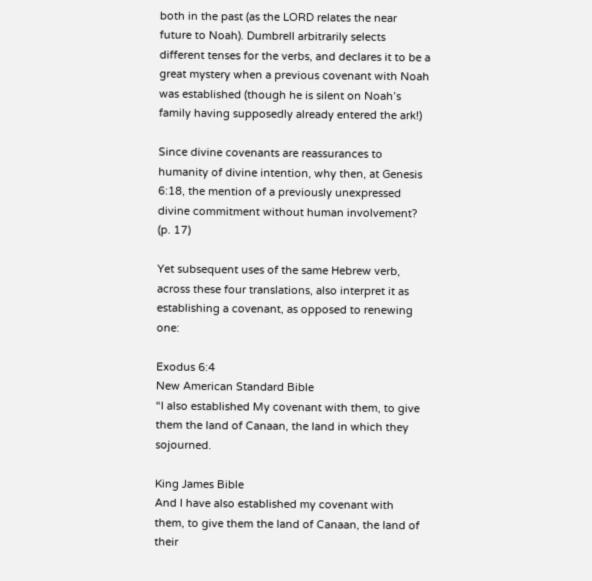both in the past (as the LORD relates the near future to Noah). Dumbrell arbitrarily selects different tenses for the verbs, and declares it to be a great mystery when a previous covenant with Noah was established (though he is silent on Noah’s family having supposedly already entered the ark!)

Since divine covenants are reassurances to humanity of divine intention, why then, at Genesis 6:18, the mention of a previously unexpressed divine commitment without human involvement? (p. 17)

Yet subsequent uses of the same Hebrew verb, across these four translations, also interpret it as establishing a covenant, as opposed to renewing one:

Exodus 6:4
New American Standard Bible
“I also established My covenant with them, to give them the land of Canaan, the land in which they sojourned.

King James Bible
And I have also established my covenant with them, to give them the land of Canaan, the land of their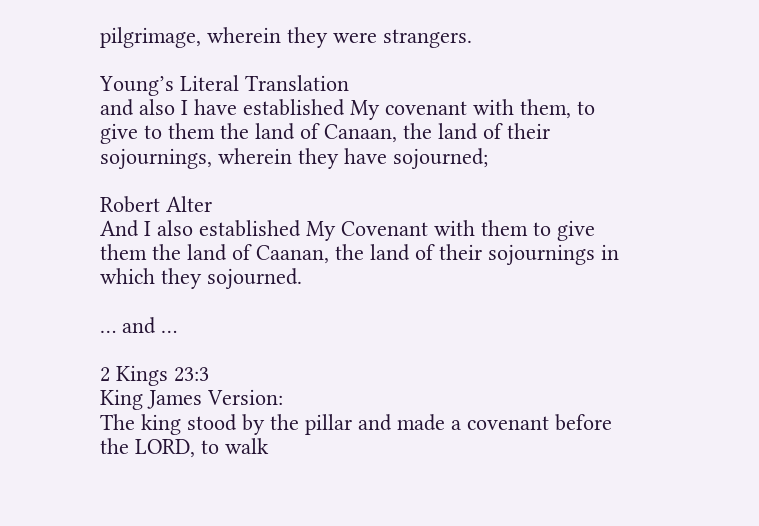pilgrimage, wherein they were strangers.

Young’s Literal Translation
and also I have established My covenant with them, to give to them the land of Canaan, the land of their sojournings, wherein they have sojourned;

Robert Alter
And I also established My Covenant with them to give them the land of Caanan, the land of their sojournings in which they sojourned.

… and …

2 Kings 23:3
King James Version:
The king stood by the pillar and made a covenant before the LORD, to walk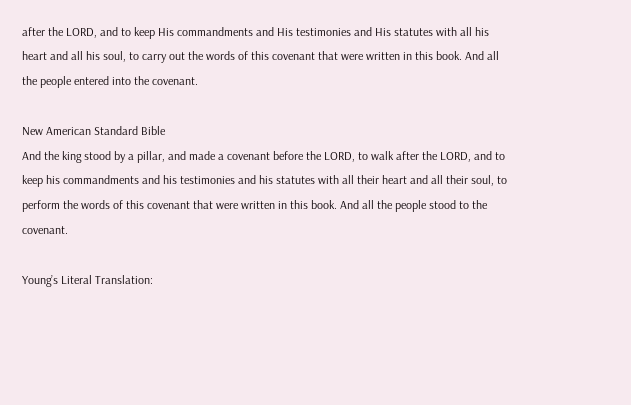after the LORD, and to keep His commandments and His testimonies and His statutes with all his heart and all his soul, to carry out the words of this covenant that were written in this book. And all the people entered into the covenant.

New American Standard Bible
And the king stood by a pillar, and made a covenant before the LORD, to walk after the LORD, and to keep his commandments and his testimonies and his statutes with all their heart and all their soul, to perform the words of this covenant that were written in this book. And all the people stood to the covenant.

Young’s Literal Translation: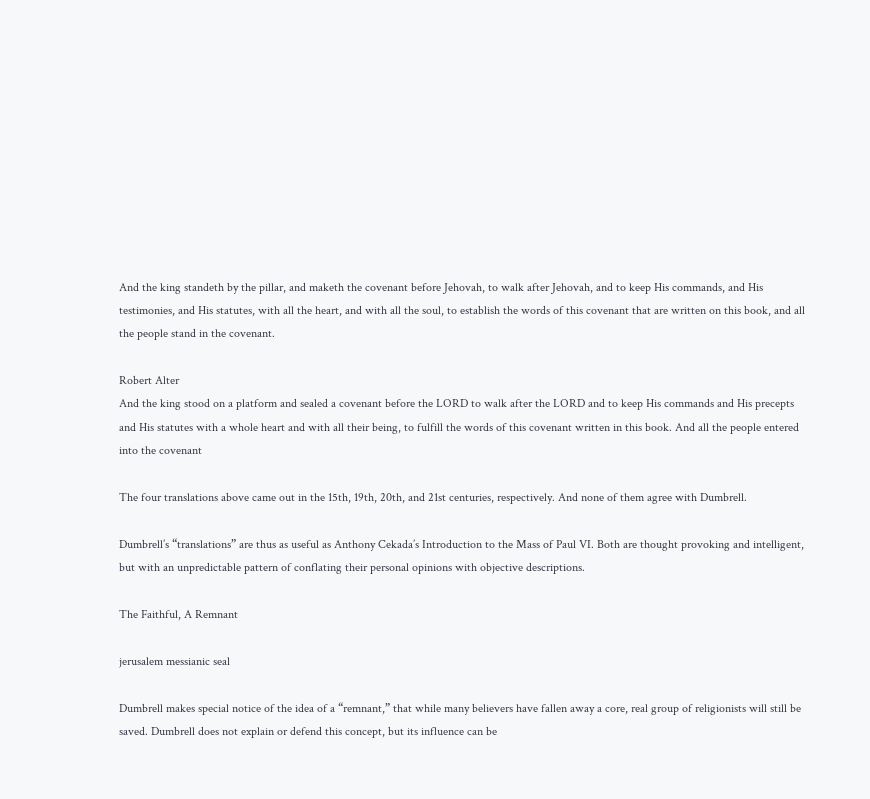And the king standeth by the pillar, and maketh the covenant before Jehovah, to walk after Jehovah, and to keep His commands, and His testimonies, and His statutes, with all the heart, and with all the soul, to establish the words of this covenant that are written on this book, and all the people stand in the covenant.

Robert Alter
And the king stood on a platform and sealed a covenant before the LORD to walk after the LORD and to keep His commands and His precepts and His statutes with a whole heart and with all their being, to fulfill the words of this covenant written in this book. And all the people entered into the covenant

The four translations above came out in the 15th, 19th, 20th, and 21st centuries, respectively. And none of them agree with Dumbrell.

Dumbrell’s “translations” are thus as useful as Anthony Cekada’s Introduction to the Mass of Paul VI. Both are thought provoking and intelligent, but with an unpredictable pattern of conflating their personal opinions with objective descriptions.

The Faithful, A Remnant

jerusalem messianic seal

Dumbrell makes special notice of the idea of a “remnant,” that while many believers have fallen away a core, real group of religionists will still be saved. Dumbrell does not explain or defend this concept, but its influence can be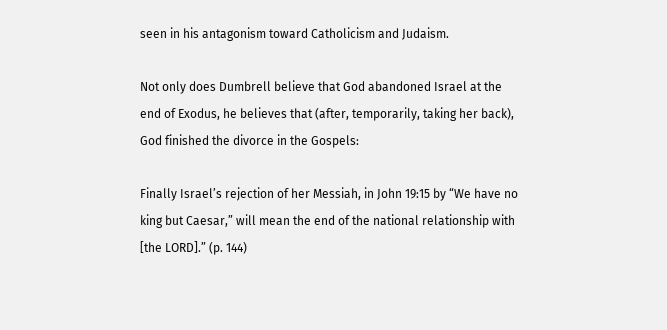seen in his antagonism toward Catholicism and Judaism.

Not only does Dumbrell believe that God abandoned Israel at the end of Exodus, he believes that (after, temporarily, taking her back), God finished the divorce in the Gospels:

Finally Israel’s rejection of her Messiah, in John 19:15 by “We have no king but Caesar,” will mean the end of the national relationship with [the LORD].” (p. 144)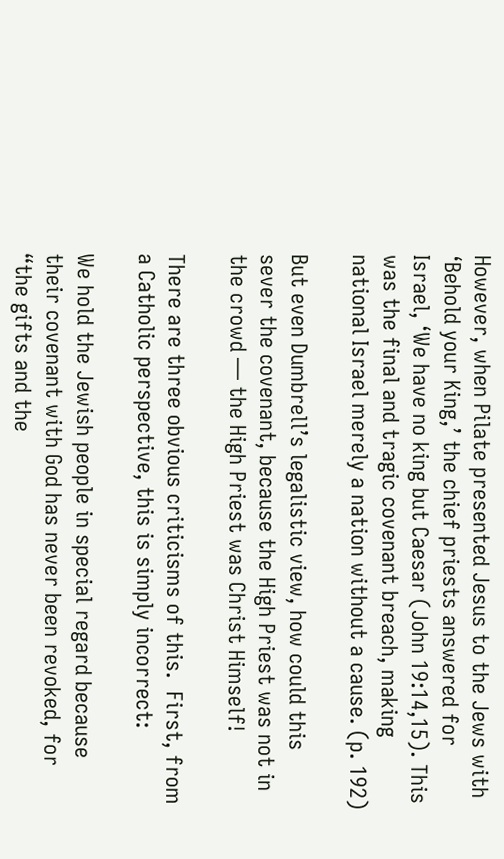However, when Pilate presented Jesus to the Jews with ‘Behold your King,’ the chief priests answered for Israel, ‘We have no king but Caesar (John 19:14,15). This was the final and tragic covenant breach, making national Israel merely a nation without a cause. (p. 192)

But even Dumbrell’s legalistic view, how could this sever the covenant, because the High Priest was not in the crowd — the High Priest was Christ Himself!

There are three obvious criticisms of this.  First, from a Catholic perspective, this is simply incorrect:

We hold the Jewish people in special regard because their covenant with God has never been revoked, for “the gifts and the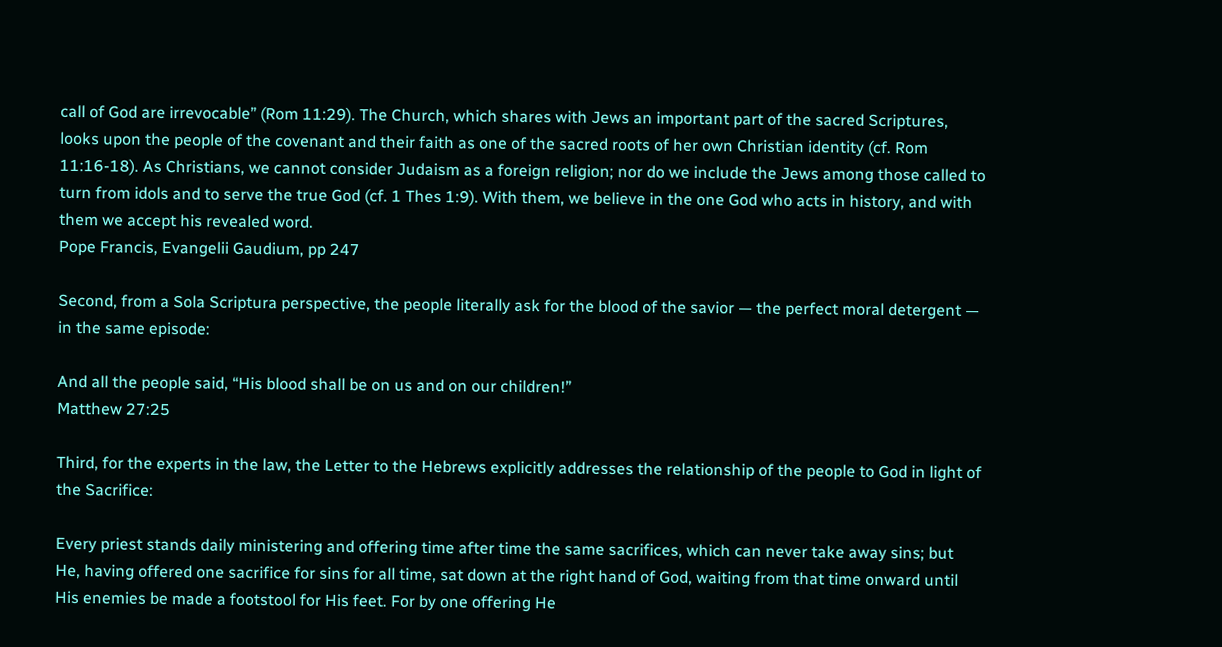call of God are irrevocable” (Rom 11:29). The Church, which shares with Jews an important part of the sacred Scriptures, looks upon the people of the covenant and their faith as one of the sacred roots of her own Christian identity (cf. Rom 11:16-18). As Christians, we cannot consider Judaism as a foreign religion; nor do we include the Jews among those called to turn from idols and to serve the true God (cf. 1 Thes 1:9). With them, we believe in the one God who acts in history, and with them we accept his revealed word.
Pope Francis, Evangelii Gaudium, pp 247

Second, from a Sola Scriptura perspective, the people literally ask for the blood of the savior — the perfect moral detergent — in the same episode:

And all the people said, “His blood shall be on us and on our children!”
Matthew 27:25

Third, for the experts in the law, the Letter to the Hebrews explicitly addresses the relationship of the people to God in light of the Sacrifice:

Every priest stands daily ministering and offering time after time the same sacrifices, which can never take away sins; but He, having offered one sacrifice for sins for all time, sat down at the right hand of God, waiting from that time onward until His enemies be made a footstool for His feet. For by one offering He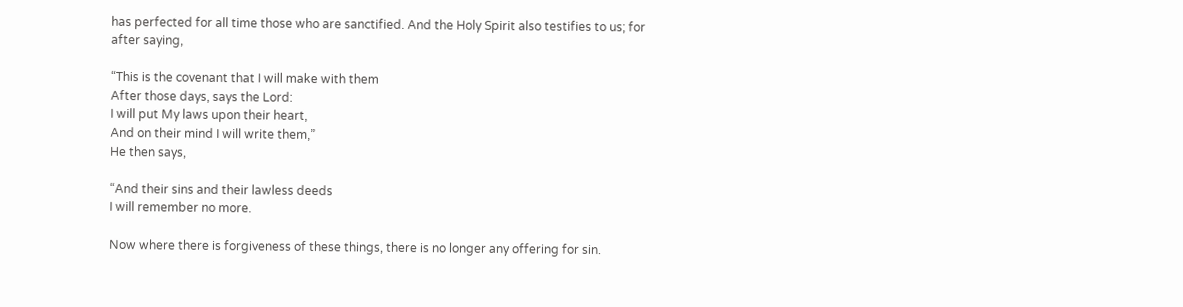has perfected for all time those who are sanctified. And the Holy Spirit also testifies to us; for after saying,

“This is the covenant that I will make with them
After those days, says the Lord:
I will put My laws upon their heart,
And on their mind I will write them,”
He then says,

“And their sins and their lawless deeds
I will remember no more.

Now where there is forgiveness of these things, there is no longer any offering for sin.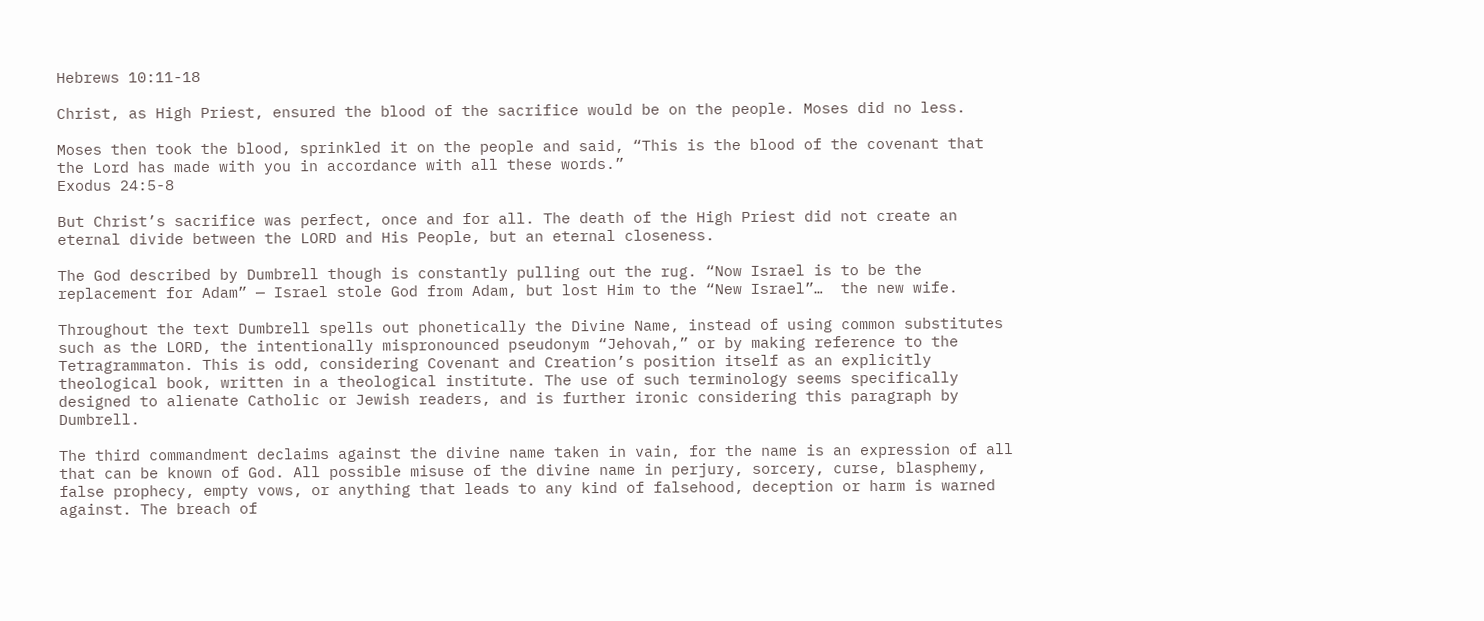Hebrews 10:11-18

Christ, as High Priest, ensured the blood of the sacrifice would be on the people. Moses did no less.

Moses then took the blood, sprinkled it on the people and said, “This is the blood of the covenant that the Lord has made with you in accordance with all these words.”
Exodus 24:5-8

But Christ’s sacrifice was perfect, once and for all. The death of the High Priest did not create an eternal divide between the LORD and His People, but an eternal closeness.

The God described by Dumbrell though is constantly pulling out the rug. “Now Israel is to be the replacement for Adam” — Israel stole God from Adam, but lost Him to the “New Israel”…  the new wife.

Throughout the text Dumbrell spells out phonetically the Divine Name, instead of using common substitutes such as the LORD, the intentionally mispronounced pseudonym “Jehovah,” or by making reference to the Tetragrammaton. This is odd, considering Covenant and Creation’s position itself as an explicitly theological book, written in a theological institute. The use of such terminology seems specifically designed to alienate Catholic or Jewish readers, and is further ironic considering this paragraph by Dumbrell.

The third commandment declaims against the divine name taken in vain, for the name is an expression of all that can be known of God. All possible misuse of the divine name in perjury, sorcery, curse, blasphemy, false prophecy, empty vows, or anything that leads to any kind of falsehood, deception or harm is warned against. The breach of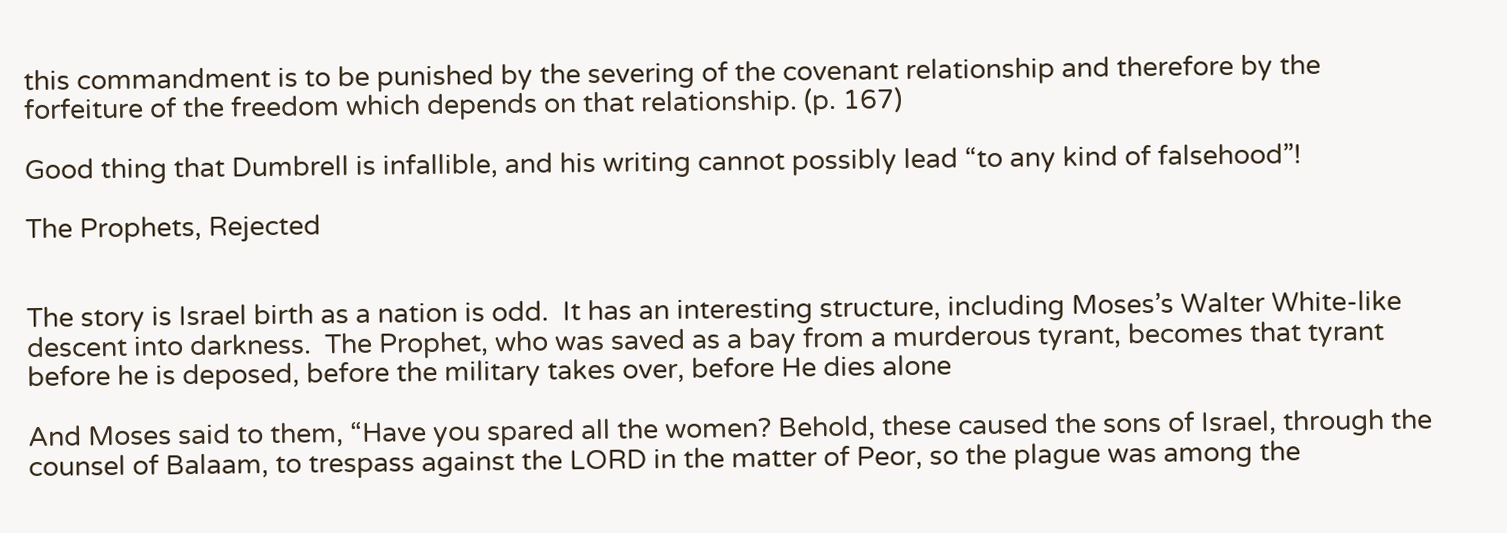this commandment is to be punished by the severing of the covenant relationship and therefore by the forfeiture of the freedom which depends on that relationship. (p. 167)

Good thing that Dumbrell is infallible, and his writing cannot possibly lead “to any kind of falsehood”!

The Prophets, Rejected


The story is Israel birth as a nation is odd.  It has an interesting structure, including Moses’s Walter White-like descent into darkness.  The Prophet, who was saved as a bay from a murderous tyrant, becomes that tyrant before he is deposed, before the military takes over, before He dies alone

And Moses said to them, “Have you spared all the women? Behold, these caused the sons of Israel, through the counsel of Balaam, to trespass against the LORD in the matter of Peor, so the plague was among the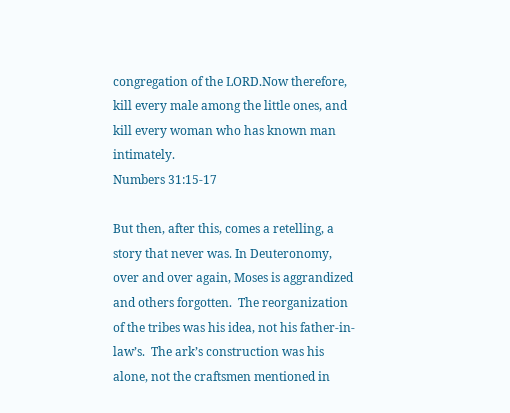congregation of the LORD.Now therefore, kill every male among the little ones, and kill every woman who has known man intimately.
Numbers 31:15-17

But then, after this, comes a retelling, a story that never was. In Deuteronomy, over and over again, Moses is aggrandized and others forgotten.  The reorganization of the tribes was his idea, not his father-in-law’s.  The ark’s construction was his alone, not the craftsmen mentioned in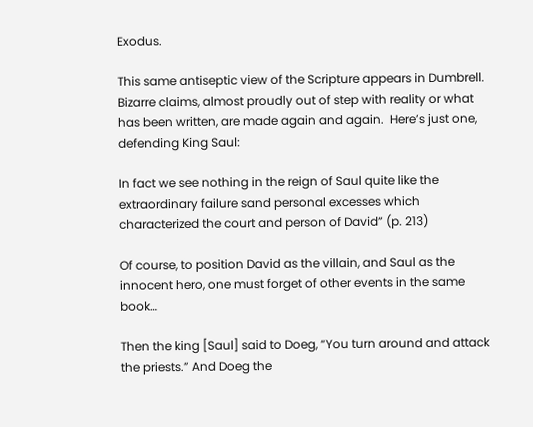Exodus.

This same antiseptic view of the Scripture appears in Dumbrell. Bizarre claims, almost proudly out of step with reality or what has been written, are made again and again.  Here’s just one, defending King Saul:

In fact we see nothing in the reign of Saul quite like the extraordinary failure sand personal excesses which characterized the court and person of David” (p. 213)

Of course, to position David as the villain, and Saul as the innocent hero, one must forget of other events in the same book…

Then the king [Saul] said to Doeg, “You turn around and attack the priests.” And Doeg the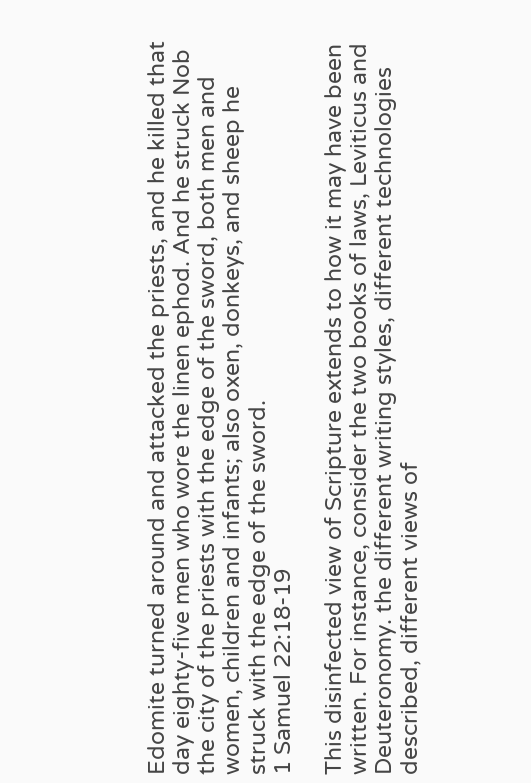Edomite turned around and attacked the priests, and he killed that day eighty-five men who wore the linen ephod. And he struck Nob the city of the priests with the edge of the sword, both men and women, children and infants; also oxen, donkeys, and sheep he struck with the edge of the sword.
1 Samuel 22:18-19

This disinfected view of Scripture extends to how it may have been written. For instance, consider the two books of laws, Leviticus and Deuteronomy. the different writing styles, different technologies described, different views of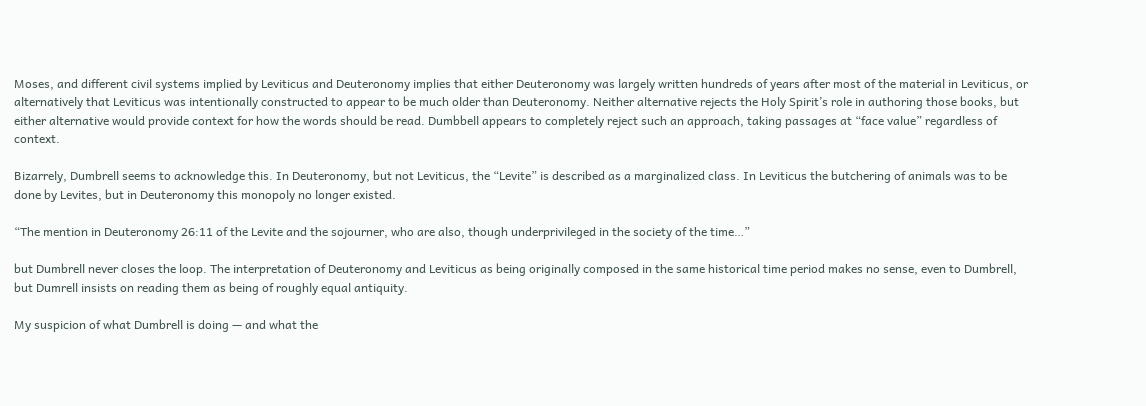Moses, and different civil systems implied by Leviticus and Deuteronomy implies that either Deuteronomy was largely written hundreds of years after most of the material in Leviticus, or alternatively that Leviticus was intentionally constructed to appear to be much older than Deuteronomy. Neither alternative rejects the Holy Spirit’s role in authoring those books, but either alternative would provide context for how the words should be read. Dumbbell appears to completely reject such an approach, taking passages at “face value” regardless of context.

Bizarrely, Dumbrell seems to acknowledge this. In Deuteronomy, but not Leviticus, the “Levite” is described as a marginalized class. In Leviticus the butchering of animals was to be done by Levites, but in Deuteronomy this monopoly no longer existed.

“The mention in Deuteronomy 26:11 of the Levite and the sojourner, who are also, though underprivileged in the society of the time…”

but Dumbrell never closes the loop. The interpretation of Deuteronomy and Leviticus as being originally composed in the same historical time period makes no sense, even to Dumbrell, but Dumrell insists on reading them as being of roughly equal antiquity.

My suspicion of what Dumbrell is doing — and what the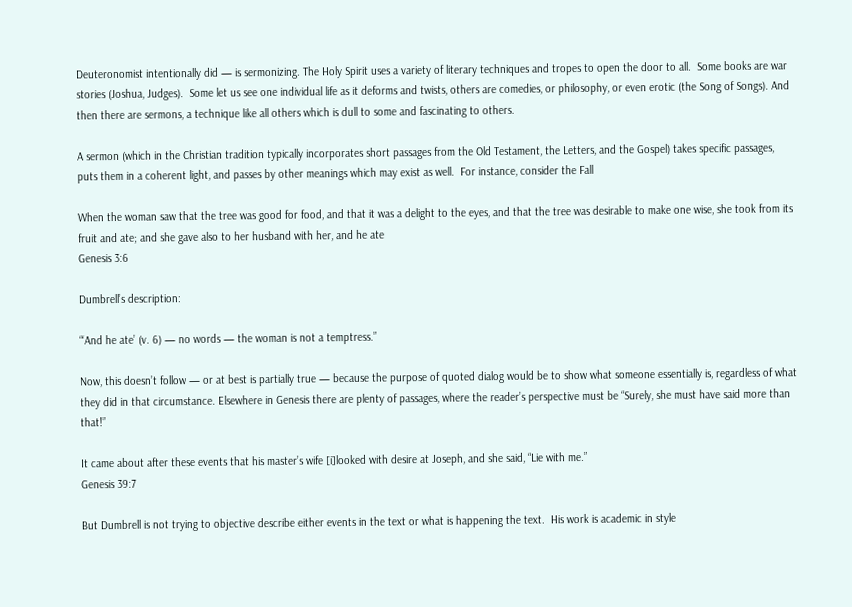Deuteronomist intentionally did — is sermonizing. The Holy Spirit uses a variety of literary techniques and tropes to open the door to all.  Some books are war stories (Joshua, Judges).  Some let us see one individual life as it deforms and twists, others are comedies, or philosophy, or even erotic (the Song of Songs). And then there are sermons, a technique like all others which is dull to some and fascinating to others.

A sermon (which in the Christian tradition typically incorporates short passages from the Old Testament, the Letters, and the Gospel) takes specific passages, puts them in a coherent light, and passes by other meanings which may exist as well.  For instance, consider the Fall

When the woman saw that the tree was good for food, and that it was a delight to the eyes, and that the tree was desirable to make one wise, she took from its fruit and ate; and she gave also to her husband with her, and he ate
Genesis 3:6

Dumbrell’s description:

“‘And he ate’ (v. 6) — no words — the woman is not a temptress.”

Now, this doesn’t follow — or at best is partially true — because the purpose of quoted dialog would be to show what someone essentially is, regardless of what they did in that circumstance. Elsewhere in Genesis there are plenty of passages, where the reader’s perspective must be “Surely, she must have said more than that!”

It came about after these events that his master’s wife [i]looked with desire at Joseph, and she said, “Lie with me.”
Genesis 39:7

But Dumbrell is not trying to objective describe either events in the text or what is happening the text.  His work is academic in style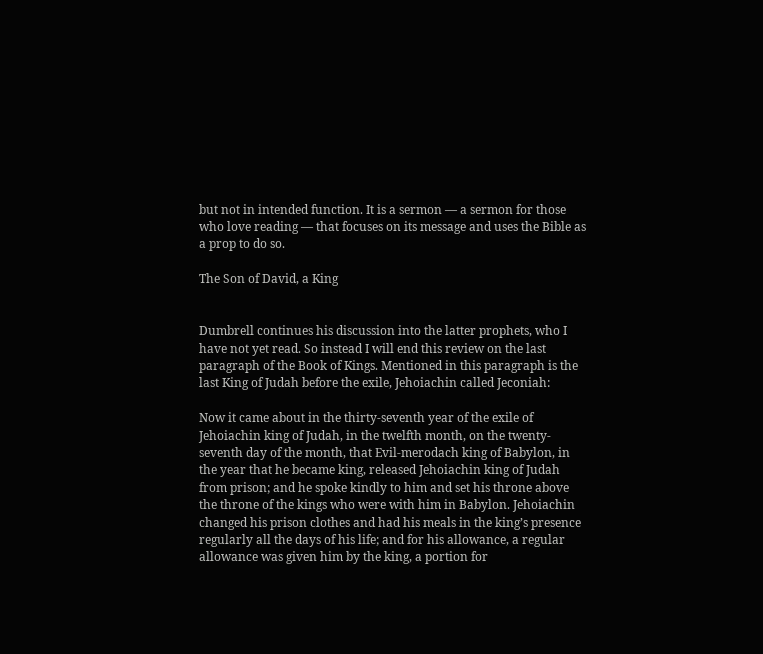but not in intended function. It is a sermon — a sermon for those who love reading — that focuses on its message and uses the Bible as a prop to do so.

The Son of David, a King


Dumbrell continues his discussion into the latter prophets, who I have not yet read. So instead I will end this review on the last paragraph of the Book of Kings. Mentioned in this paragraph is the last King of Judah before the exile, Jehoiachin called Jeconiah:

Now it came about in the thirty-seventh year of the exile of Jehoiachin king of Judah, in the twelfth month, on the twenty-seventh day of the month, that Evil-merodach king of Babylon, in the year that he became king, released Jehoiachin king of Judah from prison; and he spoke kindly to him and set his throne above the throne of the kings who were with him in Babylon. Jehoiachin changed his prison clothes and had his meals in the king’s presence regularly all the days of his life; and for his allowance, a regular allowance was given him by the king, a portion for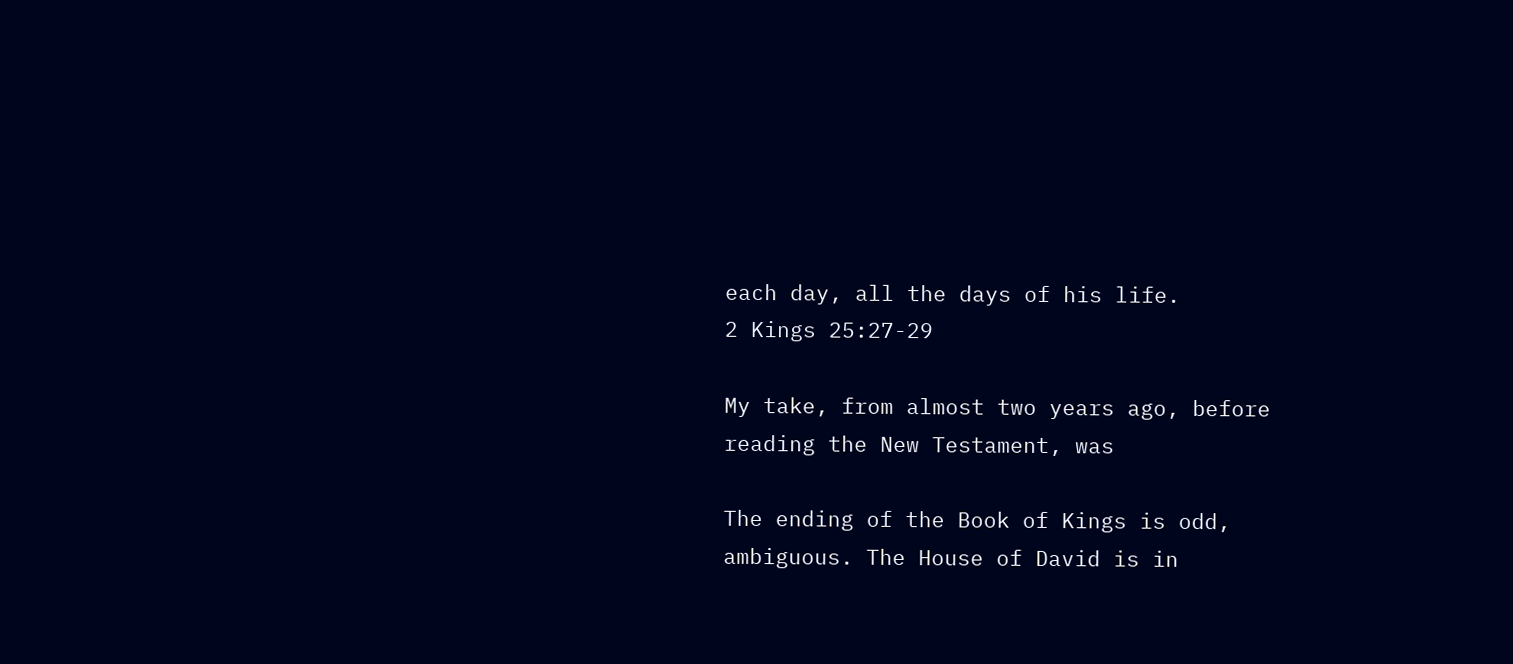each day, all the days of his life.
2 Kings 25:27-29

My take, from almost two years ago, before reading the New Testament, was

The ending of the Book of Kings is odd, ambiguous. The House of David is in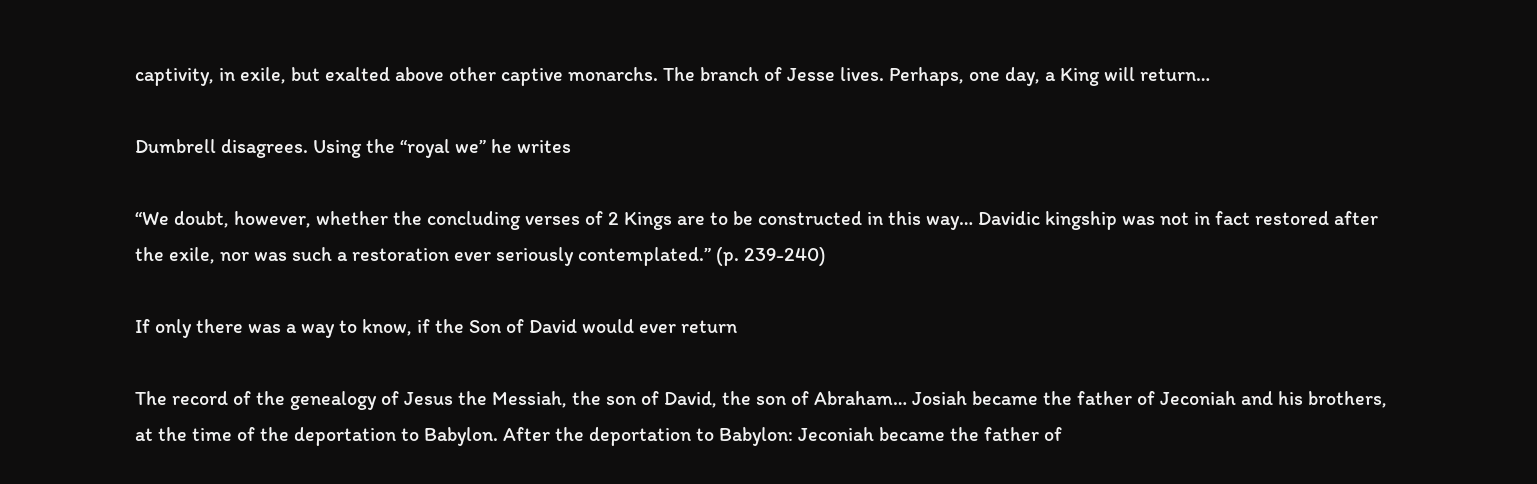captivity, in exile, but exalted above other captive monarchs. The branch of Jesse lives. Perhaps, one day, a King will return…

Dumbrell disagrees. Using the “royal we” he writes

“We doubt, however, whether the concluding verses of 2 Kings are to be constructed in this way… Davidic kingship was not in fact restored after the exile, nor was such a restoration ever seriously contemplated.” (p. 239-240)

If only there was a way to know, if the Son of David would ever return

The record of the genealogy of Jesus the Messiah, the son of David, the son of Abraham… Josiah became the father of Jeconiah and his brothers, at the time of the deportation to Babylon. After the deportation to Babylon: Jeconiah became the father of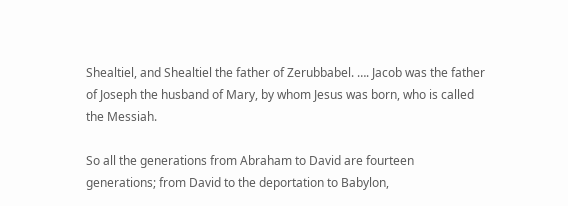Shealtiel, and Shealtiel the father of Zerubbabel. …. Jacob was the father of Joseph the husband of Mary, by whom Jesus was born, who is called the Messiah.

So all the generations from Abraham to David are fourteen generations; from David to the deportation to Babylon,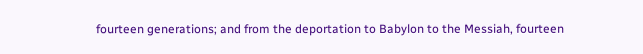fourteen generations; and from the deportation to Babylon to the Messiah, fourteen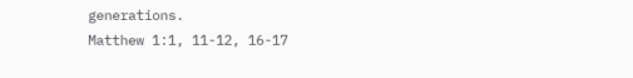generations.
Matthew 1:1, 11-12, 16-17